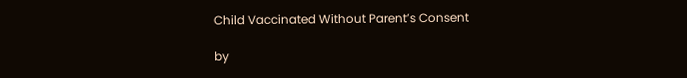Child Vaccinated Without Parent’s Consent

by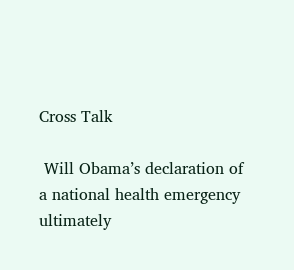Cross Talk

 Will Obama’s declaration of a national health emergency ultimately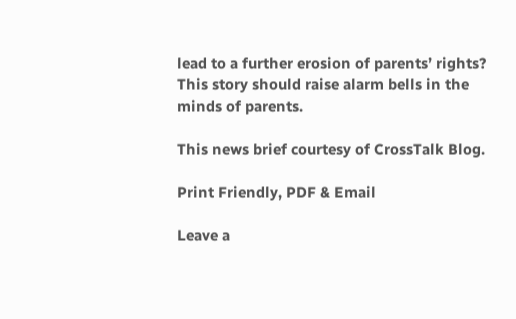lead to a further erosion of parents’ rights? This story should raise alarm bells in the minds of parents.

This news brief courtesy of CrossTalk Blog.

Print Friendly, PDF & Email

Leave a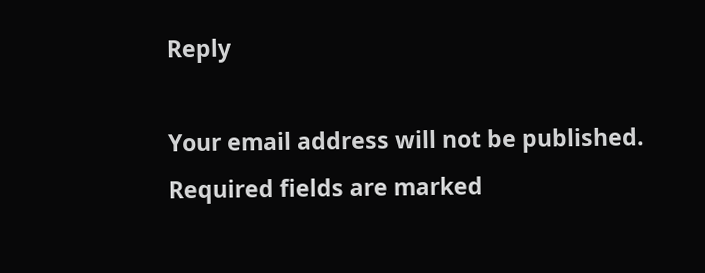Reply

Your email address will not be published. Required fields are marked